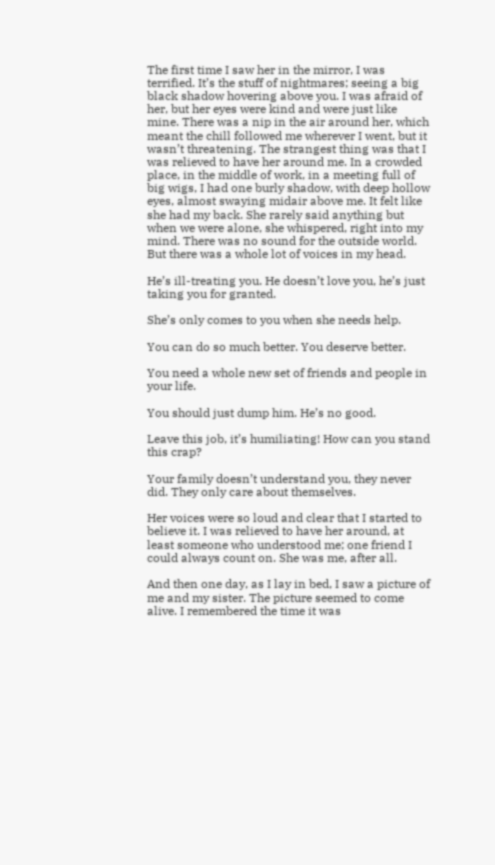The first time I saw her in the mirror, I was terrified. It’s the stuff of nightmares; seeing a big black shadow hovering above you. I was afraid of her, but her eyes were kind and were just like mine. There was a nip in the air around her, which meant the chill followed me wherever I went, but it wasn’t threatening. The strangest thing was that I was relieved to have her around me. In a crowded place, in the middle of work, in a meeting full of big wigs, I had one burly shadow, with deep hollow eyes, almost swaying midair above me. It felt like she had my back. She rarely said anything but when we were alone, she whispered, right into my mind. There was no sound for the outside world. But there was a whole lot of voices in my head.

He’s ill-treating you. He doesn’t love you, he’s just taking you for granted.

She’s only comes to you when she needs help.

You can do so much better. You deserve better.

You need a whole new set of friends and people in your life.

You should just dump him. He’s no good.

Leave this job, it’s humiliating! How can you stand this crap?

Your family doesn’t understand you, they never did. They only care about themselves.

Her voices were so loud and clear that I started to believe it. I was relieved to have her around, at least someone who understood me; one friend I could always count on. She was me, after all.

And then one day, as I lay in bed, I saw a picture of me and my sister. The picture seemed to come alive. I remembered the time it was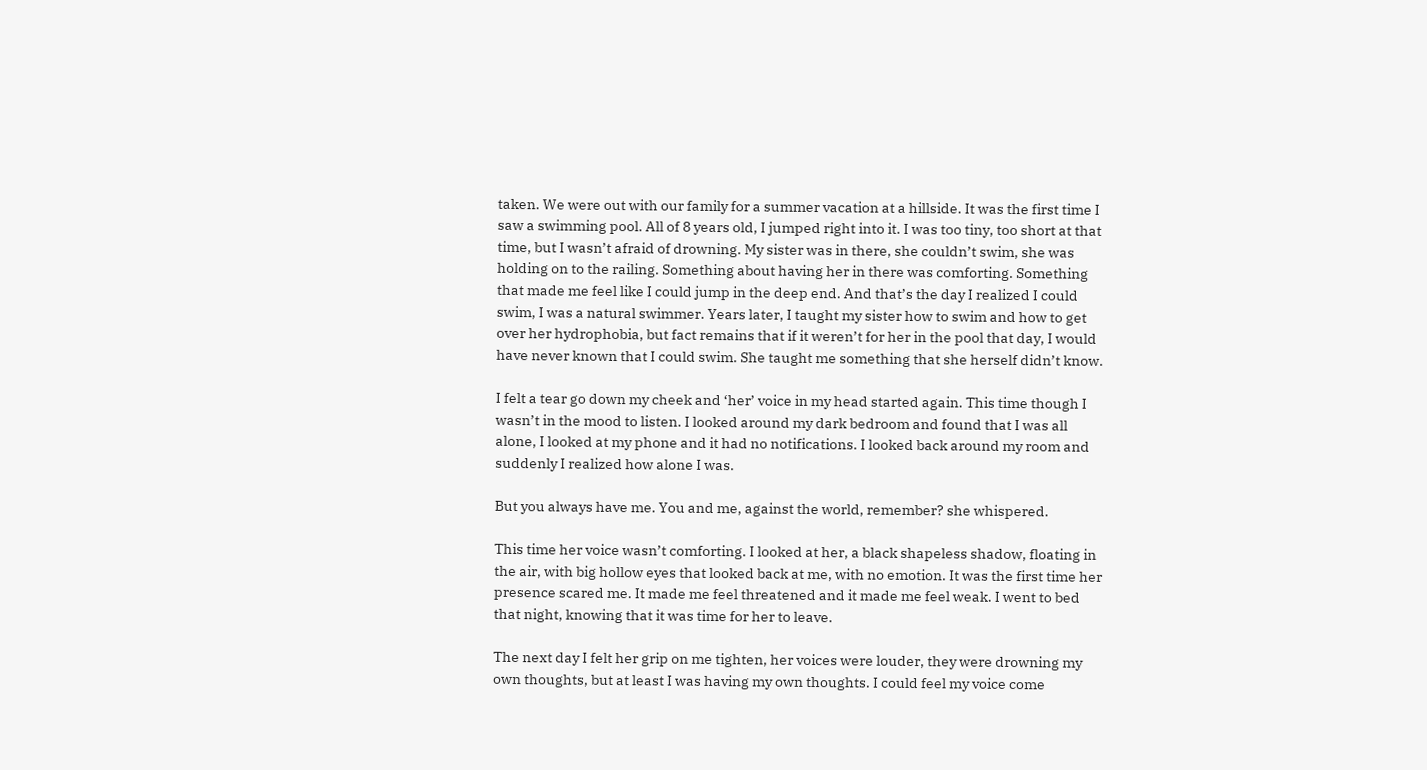taken. We were out with our family for a summer vacation at a hillside. It was the first time I saw a swimming pool. All of 8 years old, I jumped right into it. I was too tiny, too short at that time, but I wasn’t afraid of drowning. My sister was in there, she couldn’t swim, she was holding on to the railing. Something about having her in there was comforting. Something that made me feel like I could jump in the deep end. And that’s the day I realized I could swim, I was a natural swimmer. Years later, I taught my sister how to swim and how to get over her hydrophobia, but fact remains that if it weren’t for her in the pool that day, I would have never known that I could swim. She taught me something that she herself didn’t know.

I felt a tear go down my cheek and ‘her’ voice in my head started again. This time though I wasn’t in the mood to listen. I looked around my dark bedroom and found that I was all alone, I looked at my phone and it had no notifications. I looked back around my room and suddenly I realized how alone I was.

But you always have me. You and me, against the world, remember? she whispered.

This time her voice wasn’t comforting. I looked at her, a black shapeless shadow, floating in the air, with big hollow eyes that looked back at me, with no emotion. It was the first time her presence scared me. It made me feel threatened and it made me feel weak. I went to bed that night, knowing that it was time for her to leave.

The next day I felt her grip on me tighten, her voices were louder, they were drowning my own thoughts, but at least I was having my own thoughts. I could feel my voice come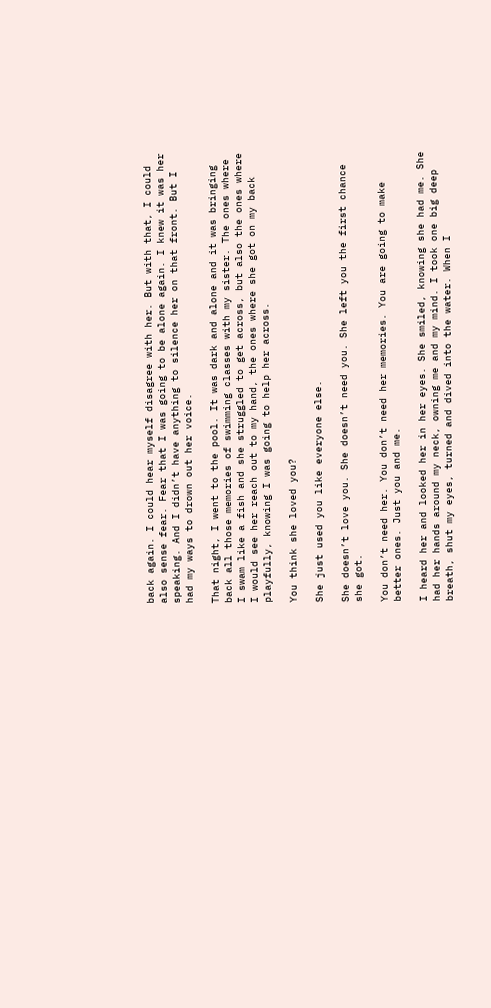back again. I could hear myself disagree with her. But with that, I could also sense fear. Fear that I was going to be alone again. I knew it was her speaking. And I didn’t have anything to silence her on that front. But I had my ways to drown out her voice.

That night, I went to the pool. It was dark and alone and it was bringing back all those memories of swimming classes with my sister. The ones where I swam like a fish and she struggled to get across, but also the ones where I would see her reach out to my hand, the ones where she got on my back playfully, knowing I was going to help her across.

You think she loved you?

She just used you like everyone else.

She doesn’t love you. She doesn’t need you. She left you the first chance she got.

You don’t need her. You don’t need her memories. You are going to make better ones. Just you and me.

I heard her and looked her in her eyes. She smiled, knowing she had me. She had her hands around my neck, owning me and my mind. I took one big deep breath, shut my eyes, turned and dived into the water. When I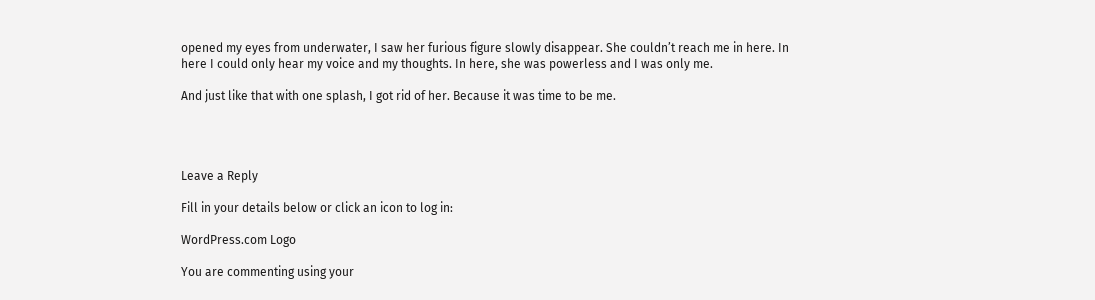opened my eyes from underwater, I saw her furious figure slowly disappear. She couldn’t reach me in here. In here I could only hear my voice and my thoughts. In here, she was powerless and I was only me.

And just like that with one splash, I got rid of her. Because it was time to be me.




Leave a Reply

Fill in your details below or click an icon to log in:

WordPress.com Logo

You are commenting using your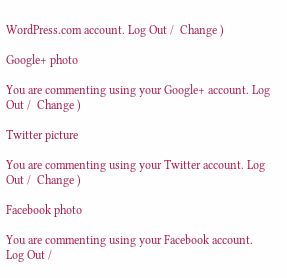WordPress.com account. Log Out /  Change )

Google+ photo

You are commenting using your Google+ account. Log Out /  Change )

Twitter picture

You are commenting using your Twitter account. Log Out /  Change )

Facebook photo

You are commenting using your Facebook account. Log Out /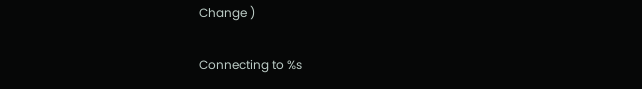Change )

Connecting to %s